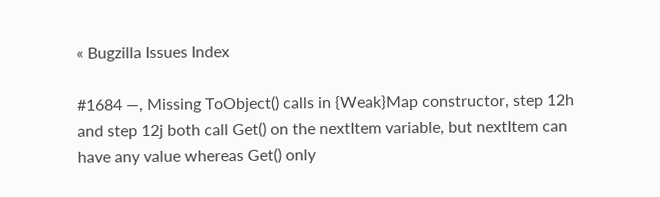« Bugzilla Issues Index

#1684 —, Missing ToObject() calls in {Weak}Map constructor, step 12h and step 12j both call Get() on the nextItem variable, but nextItem can have any value whereas Get() only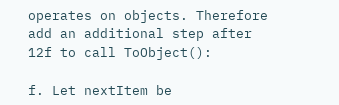operates on objects. Therefore add an additional step after 12f to call ToObject():

f. Let nextItem be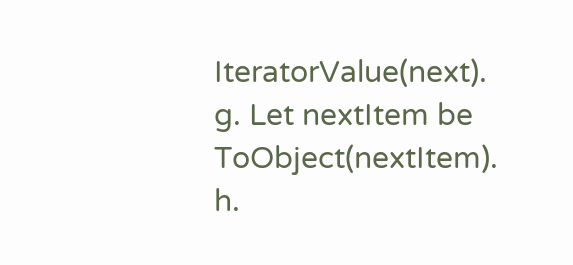IteratorValue(next).
g. Let nextItem be ToObject(nextItem).
h.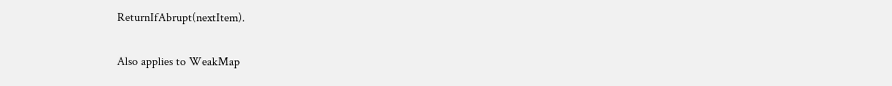ReturnIfAbrupt(nextItem).

Also applies to WeakMap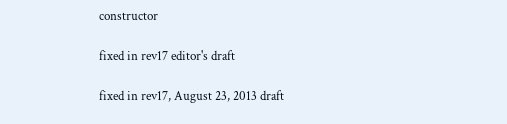constructor

fixed in rev17 editor's draft

fixed in rev17, August 23, 2013 draft